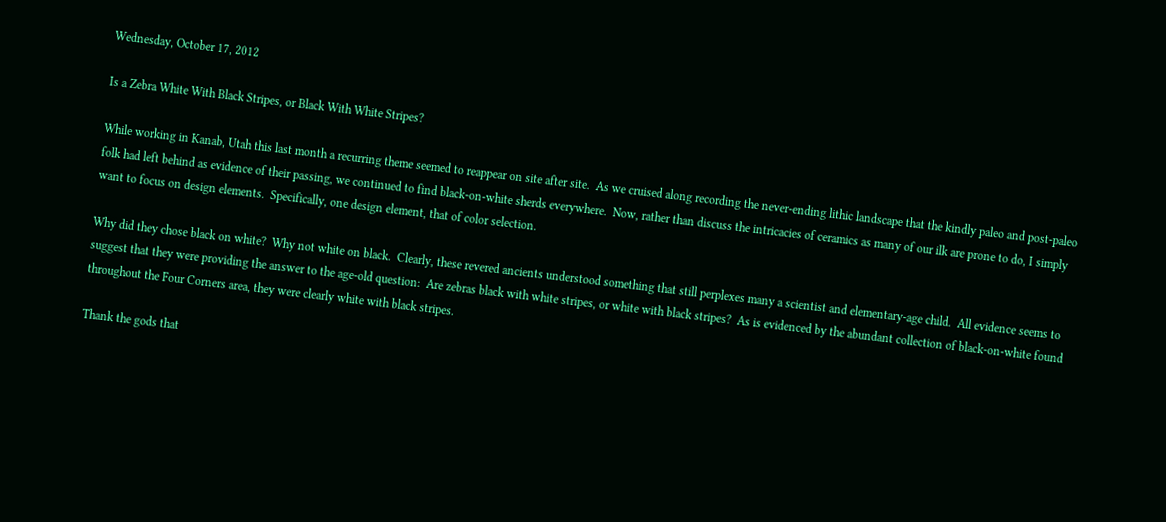Wednesday, October 17, 2012

Is a Zebra White With Black Stripes, or Black With White Stripes?

While working in Kanab, Utah this last month a recurring theme seemed to reappear on site after site.  As we cruised along recording the never-ending lithic landscape that the kindly paleo and post-paleo folk had left behind as evidence of their passing, we continued to find black-on-white sherds everywhere.  Now, rather than discuss the intricacies of ceramics as many of our ilk are prone to do, I simply want to focus on design elements.  Specifically, one design element, that of color selection.

Why did they chose black on white?  Why not white on black.  Clearly, these revered ancients understood something that still perplexes many a scientist and elementary-age child.  All evidence seems to suggest that they were providing the answer to the age-old question:  Are zebras black with white stripes, or white with black stripes?  As is evidenced by the abundant collection of black-on-white found throughout the Four Corners area, they were clearly white with black stripes.

Thank the gods that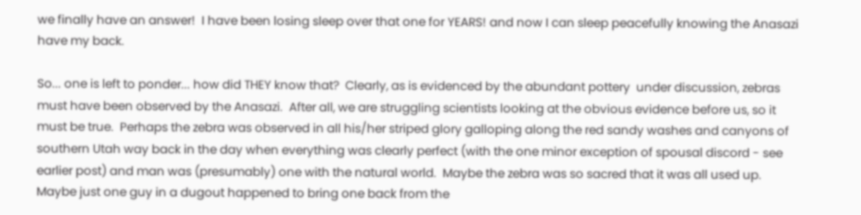we finally have an answer!  I have been losing sleep over that one for YEARS! and now I can sleep peacefully knowing the Anasazi have my back.

So... one is left to ponder... how did THEY know that?  Clearly, as is evidenced by the abundant pottery  under discussion, zebras must have been observed by the Anasazi.  After all, we are struggling scientists looking at the obvious evidence before us, so it must be true.  Perhaps the zebra was observed in all his/her striped glory galloping along the red sandy washes and canyons of southern Utah way back in the day when everything was clearly perfect (with the one minor exception of spousal discord - see earlier post) and man was (presumably) one with the natural world.  Maybe the zebra was so sacred that it was all used up.  Maybe just one guy in a dugout happened to bring one back from the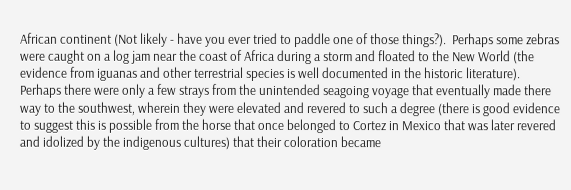African continent (Not likely - have you ever tried to paddle one of those things?).  Perhaps some zebras were caught on a log jam near the coast of Africa during a storm and floated to the New World (the evidence from iguanas and other terrestrial species is well documented in the historic literature).  Perhaps there were only a few strays from the unintended seagoing voyage that eventually made there way to the southwest, wherein they were elevated and revered to such a degree (there is good evidence to suggest this is possible from the horse that once belonged to Cortez in Mexico that was later revered and idolized by the indigenous cultures) that their coloration became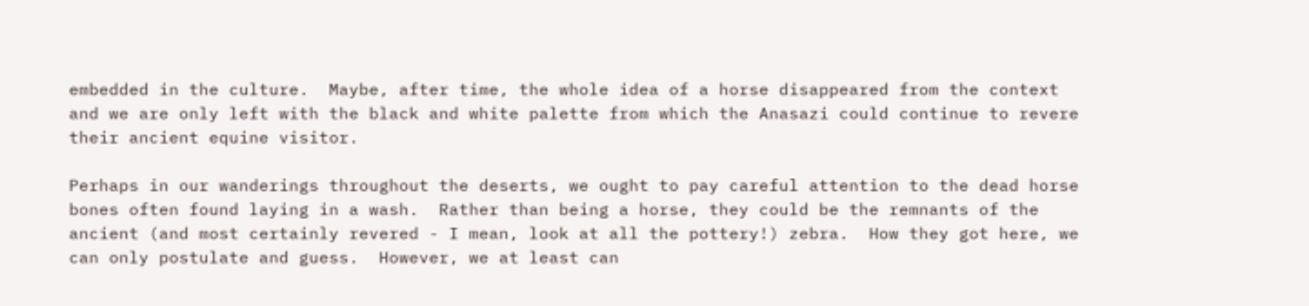embedded in the culture.  Maybe, after time, the whole idea of a horse disappeared from the context and we are only left with the black and white palette from which the Anasazi could continue to revere their ancient equine visitor.

Perhaps in our wanderings throughout the deserts, we ought to pay careful attention to the dead horse bones often found laying in a wash.  Rather than being a horse, they could be the remnants of the ancient (and most certainly revered - I mean, look at all the pottery!) zebra.  How they got here, we can only postulate and guess.  However, we at least can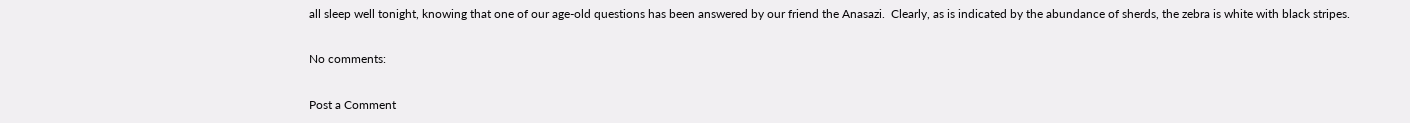all sleep well tonight, knowing that one of our age-old questions has been answered by our friend the Anasazi.  Clearly, as is indicated by the abundance of sherds, the zebra is white with black stripes.

No comments:

Post a Comment